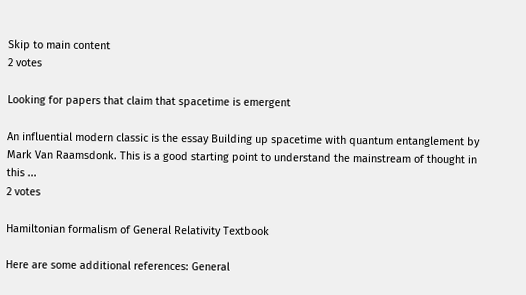Skip to main content
2 votes

Looking for papers that claim that spacetime is emergent

An influential modern classic is the essay Building up spacetime with quantum entanglement by Mark Van Raamsdonk. This is a good starting point to understand the mainstream of thought in this ...
2 votes

Hamiltonian formalism of General Relativity Textbook

Here are some additional references: General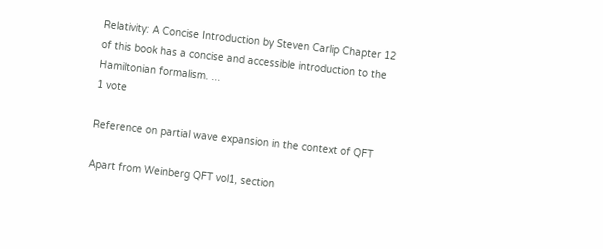Relativity: A Concise Introduction by Steven Carlip Chapter 12 of this book has a concise and accessible introduction to the Hamiltonian formalism. ...
1 vote

Reference on partial wave expansion in the context of QFT

Apart from Weinberg QFT vol1, section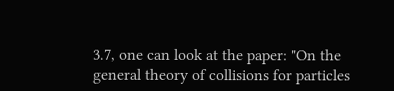3.7, one can look at the paper: "On the general theory of collisions for particles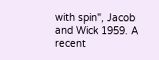with spin", Jacob and Wick 1959. A recent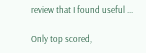review that I found useful ...

Only top scored,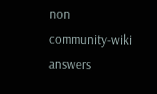non community-wiki answers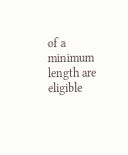of a minimum length are eligible